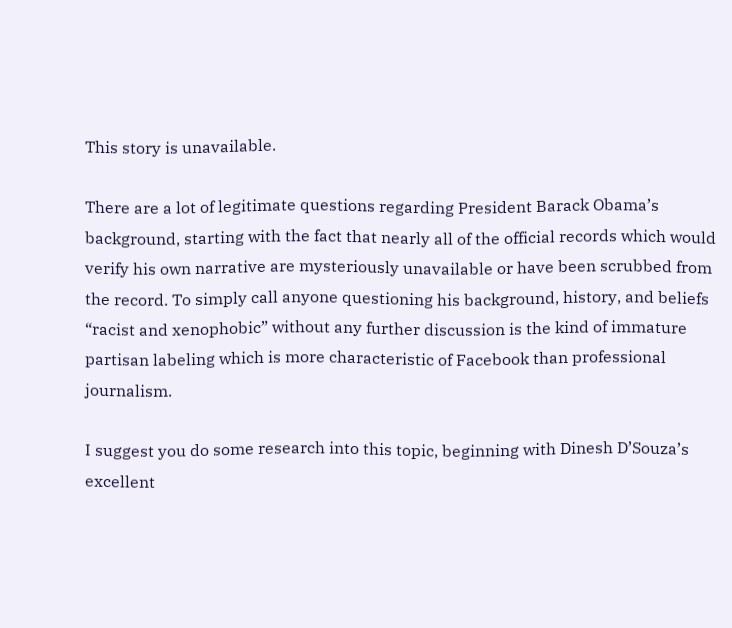This story is unavailable.

There are a lot of legitimate questions regarding President Barack Obama’s background, starting with the fact that nearly all of the official records which would verify his own narrative are mysteriously unavailable or have been scrubbed from the record. To simply call anyone questioning his background, history, and beliefs “racist and xenophobic” without any further discussion is the kind of immature partisan labeling which is more characteristic of Facebook than professional journalism.

I suggest you do some research into this topic, beginning with Dinesh D’Souza’s excellent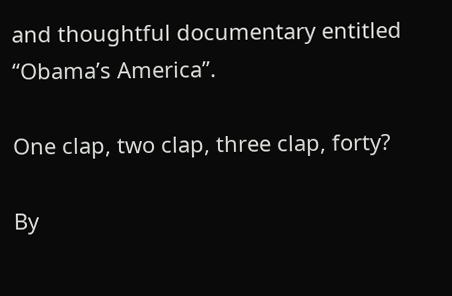and thoughtful documentary entitled “Obama’s America”.

One clap, two clap, three clap, forty?

By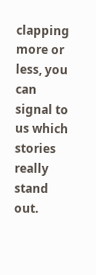clapping more or less, you can signal to us which stories really stand out.